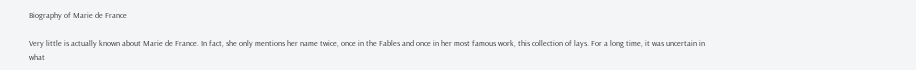Biography of Marie de France

Very little is actually known about Marie de France. In fact, she only mentions her name twice, once in the Fables and once in her most famous work, this collection of lays. For a long time, it was uncertain in what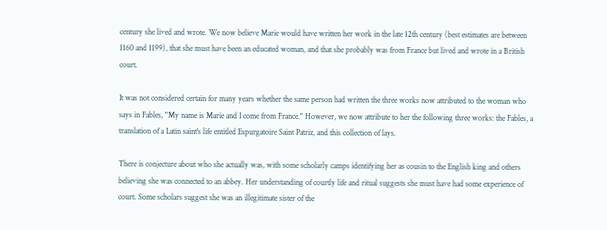century she lived and wrote. We now believe Marie would have written her work in the late 12th century (best estimates are between 1160 and 1199), that she must have been an educated woman, and that she probably was from France but lived and wrote in a British court.

It was not considered certain for many years whether the same person had written the three works now attributed to the woman who says in Fables, "My name is Marie and I come from France." However, we now attribute to her the following three works: the Fables, a translation of a Latin saint's life entitled Espurgatoire Saint Patriz, and this collection of lays.

There is conjecture about who she actually was, with some scholarly camps identifying her as cousin to the English king and others believing she was connected to an abbey. Her understanding of courtly life and ritual suggests she must have had some experience of court. Some scholars suggest she was an illegitimate sister of the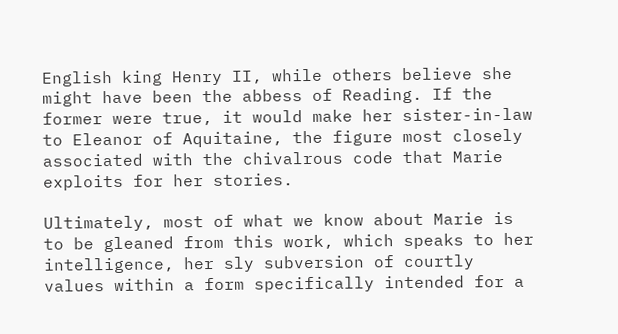English king Henry II, while others believe she might have been the abbess of Reading. If the former were true, it would make her sister-in-law to Eleanor of Aquitaine, the figure most closely associated with the chivalrous code that Marie exploits for her stories.

Ultimately, most of what we know about Marie is to be gleaned from this work, which speaks to her intelligence, her sly subversion of courtly values within a form specifically intended for a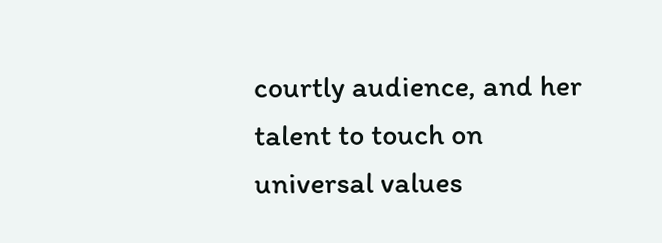courtly audience, and her talent to touch on universal values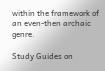within the framework of an even-then archaic genre.

Study Guides on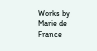Works by Marie de France